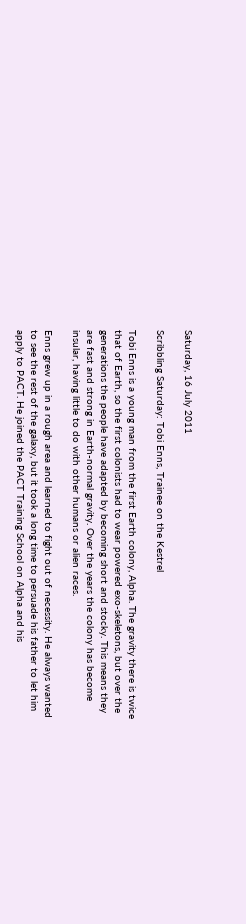Saturday, 16 July 2011

Scribbling Saturday: Tobi Enns, Trainee on the Kestrel

Tobi Enns is a young man from the first Earth colony, Alpha. The gravity there is twice that of Earth, so the first colonists had to wear powered exo-skeletons, but over the generations the people have adapted by becoming short and stocky. This means they are fast and strong in Earth-normal gravity. Over the years the colony has become insular, having little to do with other humans or alien races.

Enns grew up in a rough area and learned to fight out of necessity. He always wanted to see the rest of the galaxy, but it took a long time to persuade his father to let him apply to PACT. He joined the PACT Training School on Alpha and his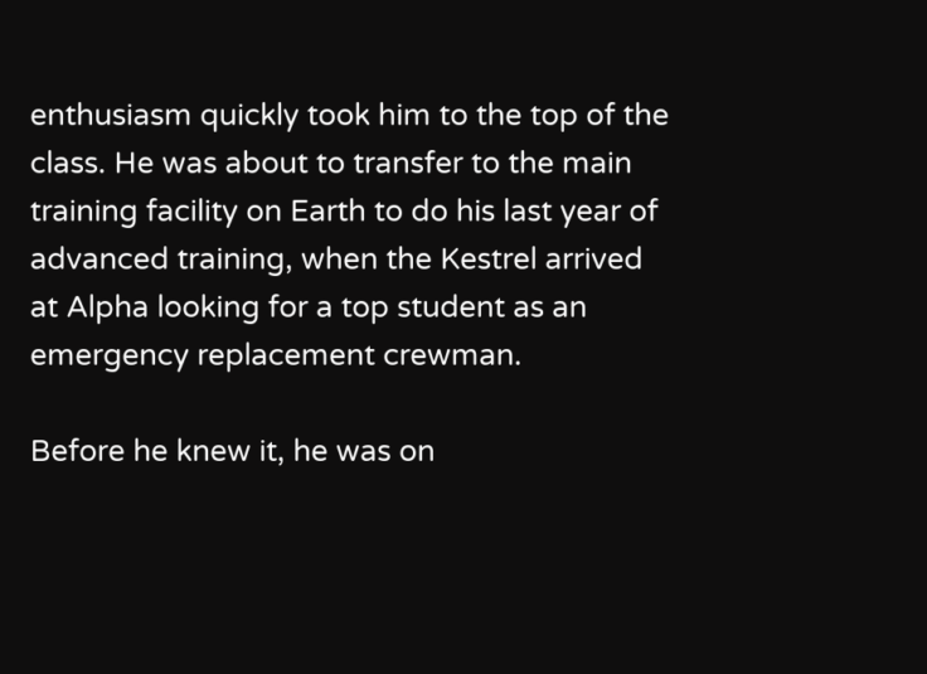enthusiasm quickly took him to the top of the class. He was about to transfer to the main training facility on Earth to do his last year of advanced training, when the Kestrel arrived at Alpha looking for a top student as an emergency replacement crewman.

Before he knew it, he was on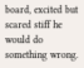board, excited but scared stiff he would do something wrong.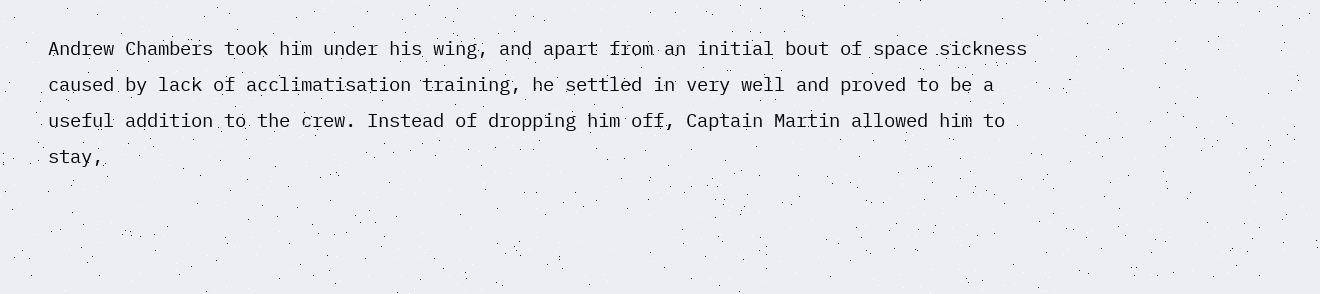Andrew Chambers took him under his wing, and apart from an initial bout of space sickness caused by lack of acclimatisation training, he settled in very well and proved to be a useful addition to the crew. Instead of dropping him off, Captain Martin allowed him to stay,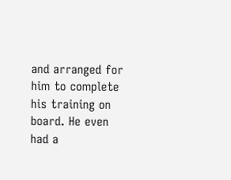and arranged for him to complete his training on board. He even had a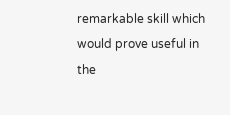remarkable skill which would prove useful in the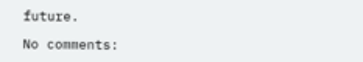future.

No comments: